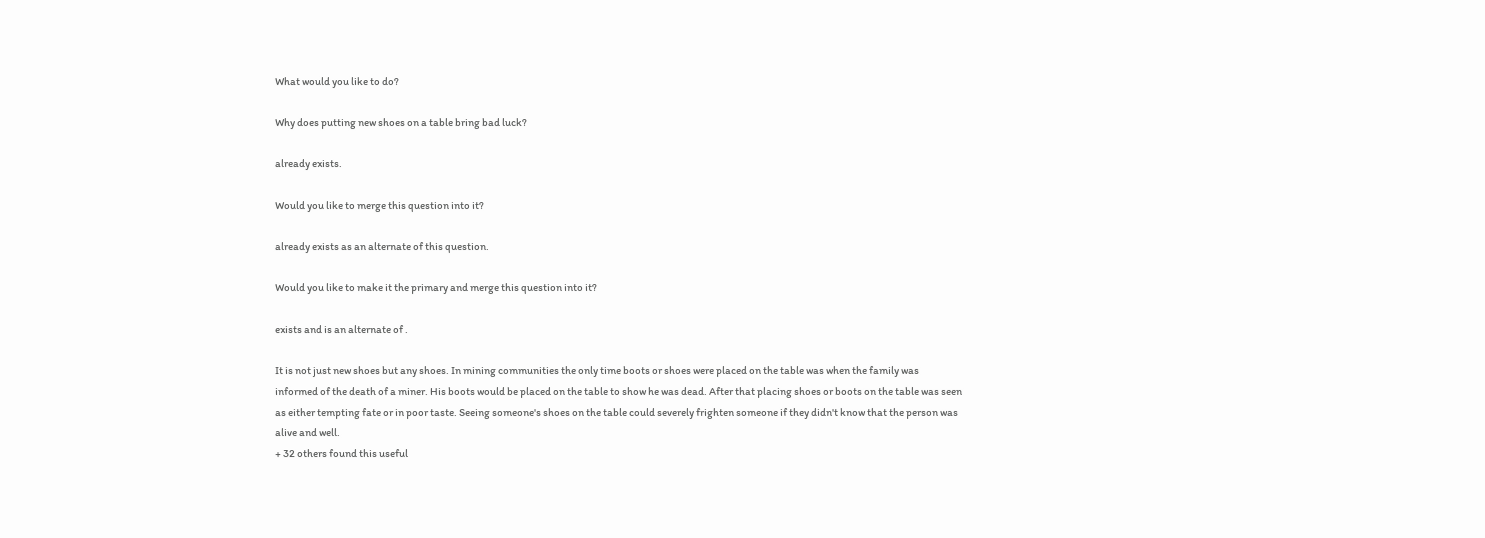What would you like to do?

Why does putting new shoes on a table bring bad luck?

already exists.

Would you like to merge this question into it?

already exists as an alternate of this question.

Would you like to make it the primary and merge this question into it?

exists and is an alternate of .

It is not just new shoes but any shoes. In mining communities the only time boots or shoes were placed on the table was when the family was informed of the death of a miner. His boots would be placed on the table to show he was dead. After that placing shoes or boots on the table was seen as either tempting fate or in poor taste. Seeing someone's shoes on the table could severely frighten someone if they didn't know that the person was alive and well.
+ 32 others found this useful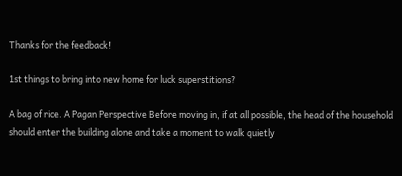Thanks for the feedback!

1st things to bring into new home for luck superstitions?

A bag of rice. A Pagan Perspective Before moving in, if at all possible, the head of the household should enter the building alone and take a moment to walk quietly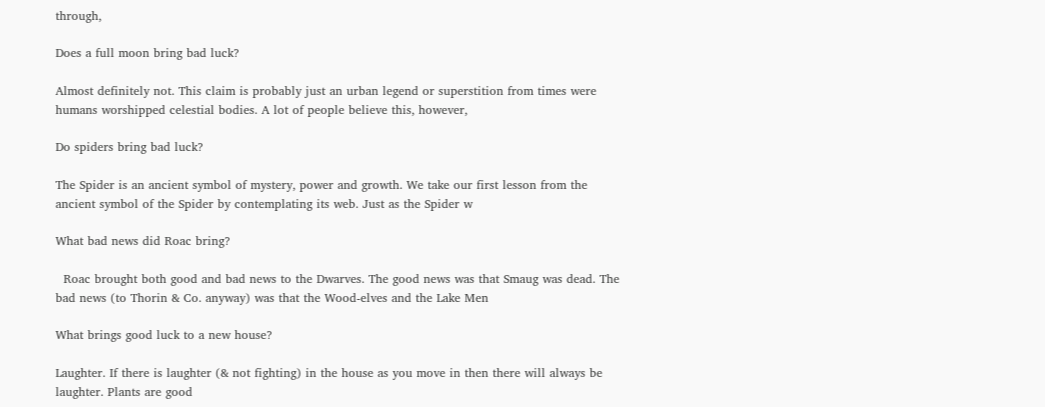through,

Does a full moon bring bad luck?

Almost definitely not. This claim is probably just an urban legend or superstition from times were humans worshipped celestial bodies. A lot of people believe this, however,

Do spiders bring bad luck?

The Spider is an ancient symbol of mystery, power and growth. We take our first lesson from the ancient symbol of the Spider by contemplating its web. Just as the Spider w

What bad news did Roac bring?

  Roac brought both good and bad news to the Dwarves. The good news was that Smaug was dead. The bad news (to Thorin & Co. anyway) was that the Wood-elves and the Lake Men

What brings good luck to a new house?

Laughter. If there is laughter (& not fighting) in the house as you move in then there will always be laughter. Plants are good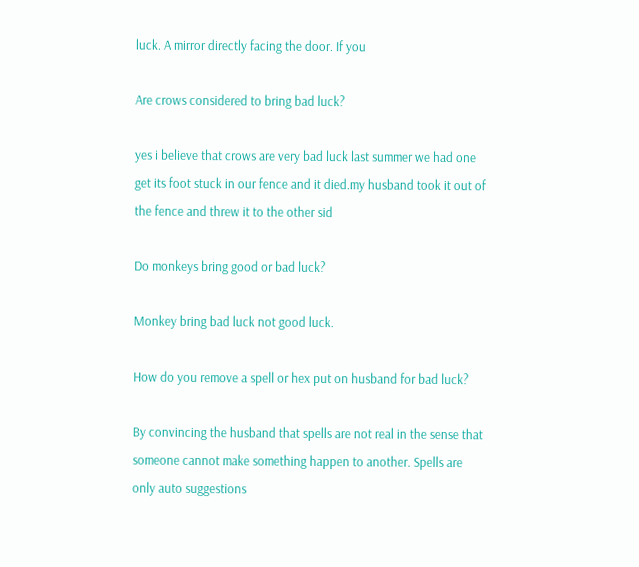luck. A mirror directly facing the door. If you

Are crows considered to bring bad luck?

yes i believe that crows are very bad luck last summer we had one get its foot stuck in our fence and it died.my husband took it out of the fence and threw it to the other sid

Do monkeys bring good or bad luck?

Monkey bring bad luck not good luck.

How do you remove a spell or hex put on husband for bad luck?

By convincing the husband that spells are not real in the sense that someone cannot make something happen to another. Spells are only auto suggestions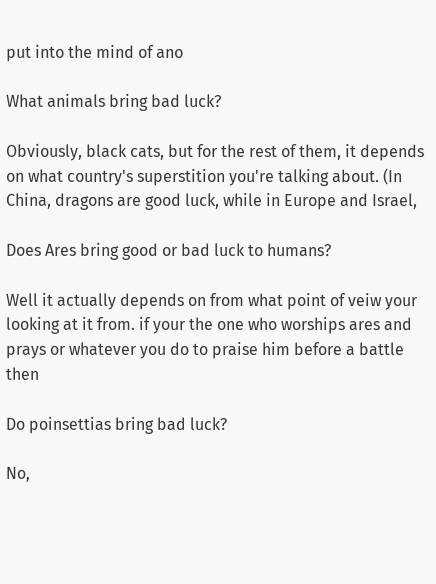put into the mind of ano

What animals bring bad luck?

Obviously, black cats, but for the rest of them, it depends on what country's superstition you're talking about. (In China, dragons are good luck, while in Europe and Israel,

Does Ares bring good or bad luck to humans?

Well it actually depends on from what point of veiw your looking at it from. if your the one who worships ares and prays or whatever you do to praise him before a battle then

Do poinsettias bring bad luck?

No,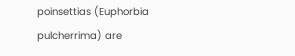poinsettias (Euphorbia pulcherrima) are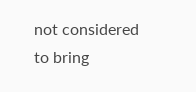not considered to bring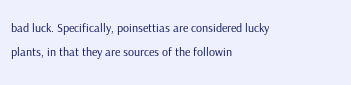bad luck. Specifically, poinsettias are considered lucky plants, in that they are sources of the followin